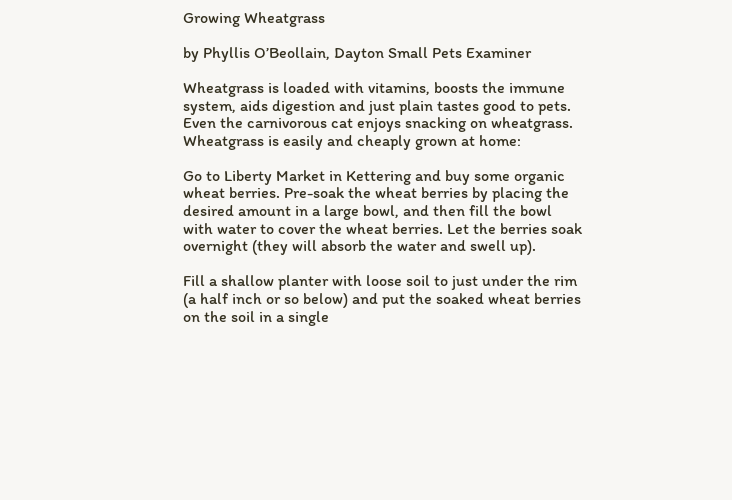Growing Wheatgrass

by Phyllis O’Beollain, Dayton Small Pets Examiner

Wheatgrass is loaded with vitamins, boosts the immune system, aids digestion and just plain tastes good to pets. Even the carnivorous cat enjoys snacking on wheatgrass. Wheatgrass is easily and cheaply grown at home:

Go to Liberty Market in Kettering and buy some organic wheat berries. Pre-soak the wheat berries by placing the desired amount in a large bowl, and then fill the bowl with water to cover the wheat berries. Let the berries soak overnight (they will absorb the water and swell up).

Fill a shallow planter with loose soil to just under the rim (a half inch or so below) and put the soaked wheat berries on the soil in a single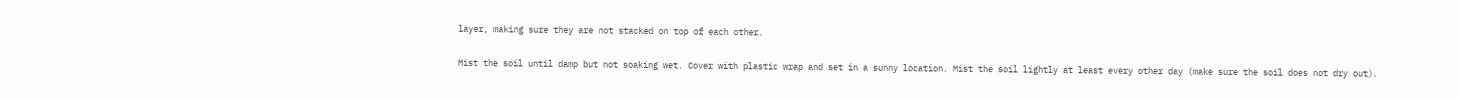layer, making sure they are not stacked on top of each other.

Mist the soil until damp but not soaking wet. Cover with plastic wrap and set in a sunny location. Mist the soil lightly at least every other day (make sure the soil does not dry out).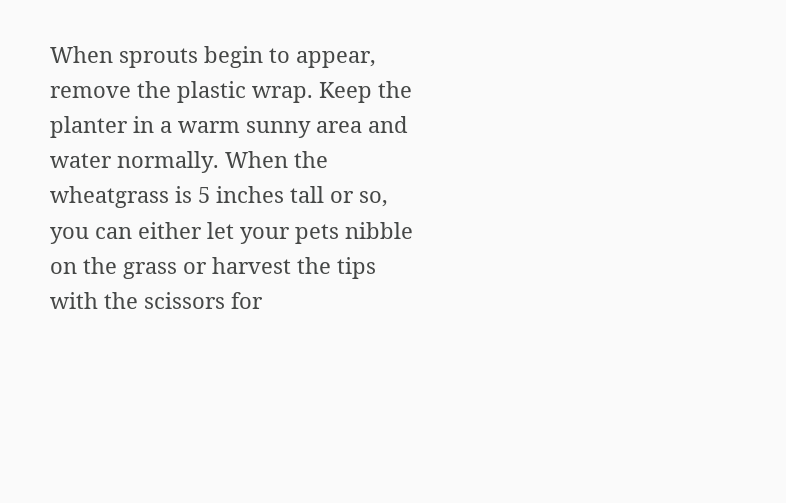When sprouts begin to appear, remove the plastic wrap. Keep the planter in a warm sunny area and water normally. When the wheatgrass is 5 inches tall or so, you can either let your pets nibble on the grass or harvest the tips with the scissors for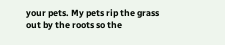your pets. My pets rip the grass out by the roots so the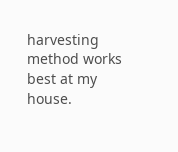harvesting method works best at my house.